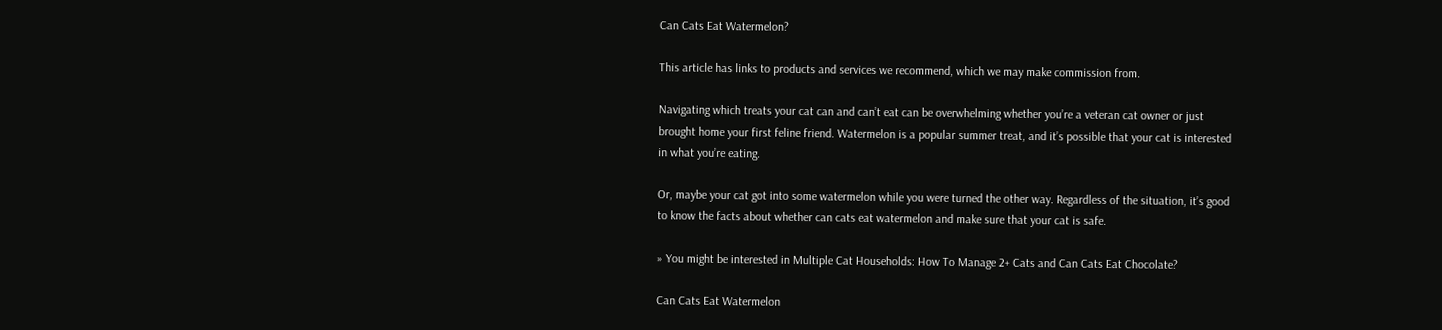Can Cats Eat Watermelon?

This article has links to products and services we recommend, which we may make commission from.

Navigating which treats your cat can and can’t eat can be overwhelming whether you’re a veteran cat owner or just brought home your first feline friend. Watermelon is a popular summer treat, and it’s possible that your cat is interested in what you’re eating.

Or, maybe your cat got into some watermelon while you were turned the other way. Regardless of the situation, it’s good to know the facts about whether can cats eat watermelon and make sure that your cat is safe.

» You might be interested in Multiple Cat Households: How To Manage 2+ Cats and Can Cats Eat Chocolate?

Can Cats Eat Watermelon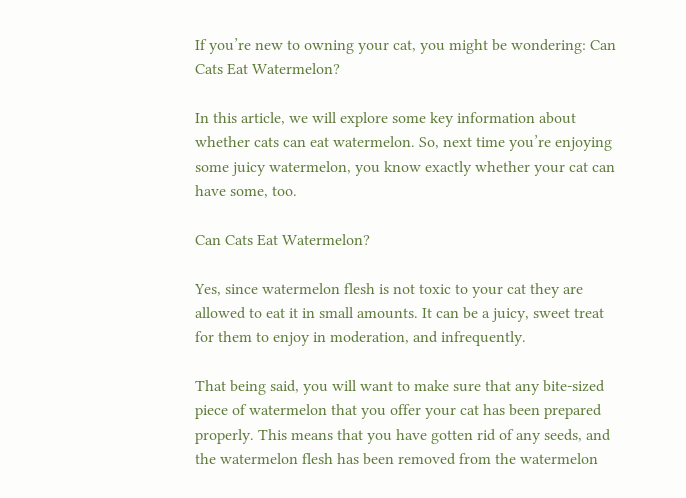If you’re new to owning your cat, you might be wondering: Can Cats Eat Watermelon?

In this article, we will explore some key information about whether cats can eat watermelon. So, next time you’re enjoying some juicy watermelon, you know exactly whether your cat can have some, too.

Can Cats Eat Watermelon?

Yes, since watermelon flesh is not toxic to your cat they are allowed to eat it in small amounts. It can be a juicy, sweet treat for them to enjoy in moderation, and infrequently.

That being said, you will want to make sure that any bite-sized piece of watermelon that you offer your cat has been prepared properly. This means that you have gotten rid of any seeds, and the watermelon flesh has been removed from the watermelon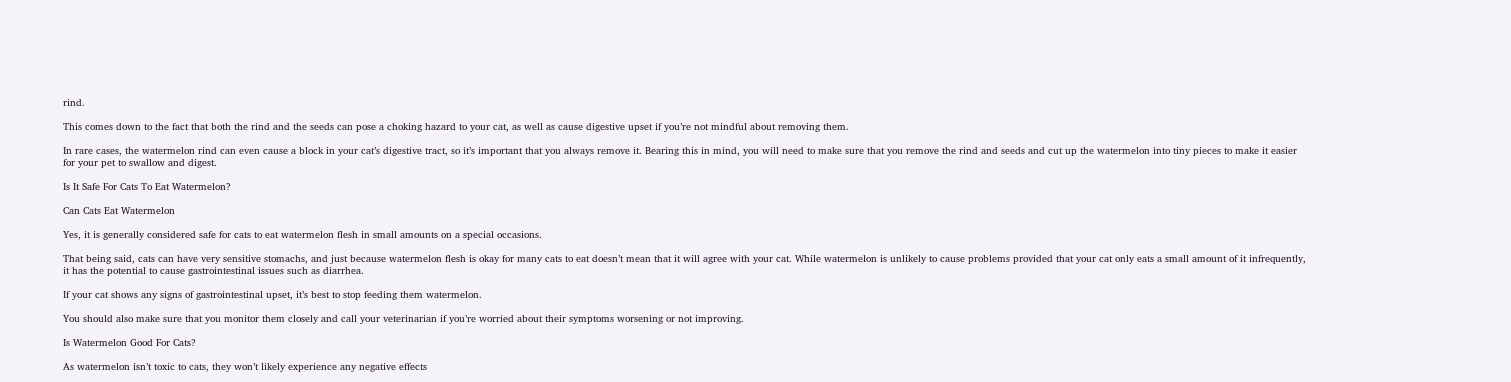rind.

This comes down to the fact that both the rind and the seeds can pose a choking hazard to your cat, as well as cause digestive upset if you’re not mindful about removing them.

In rare cases, the watermelon rind can even cause a block in your cat’s digestive tract, so it’s important that you always remove it. Bearing this in mind, you will need to make sure that you remove the rind and seeds and cut up the watermelon into tiny pieces to make it easier for your pet to swallow and digest.

Is It Safe For Cats To Eat Watermelon?

Can Cats Eat Watermelon

Yes, it is generally considered safe for cats to eat watermelon flesh in small amounts on a special occasions.

That being said, cats can have very sensitive stomachs, and just because watermelon flesh is okay for many cats to eat doesn’t mean that it will agree with your cat. While watermelon is unlikely to cause problems provided that your cat only eats a small amount of it infrequently, it has the potential to cause gastrointestinal issues such as diarrhea.

If your cat shows any signs of gastrointestinal upset, it’s best to stop feeding them watermelon.

You should also make sure that you monitor them closely and call your veterinarian if you’re worried about their symptoms worsening or not improving.

Is Watermelon Good For Cats?

As watermelon isn’t toxic to cats, they won’t likely experience any negative effects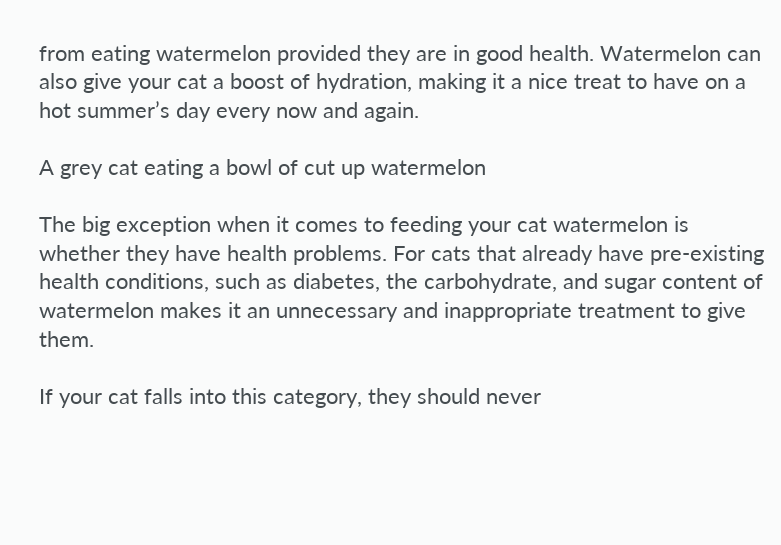from eating watermelon provided they are in good health. Watermelon can also give your cat a boost of hydration, making it a nice treat to have on a hot summer’s day every now and again.

A grey cat eating a bowl of cut up watermelon

The big exception when it comes to feeding your cat watermelon is whether they have health problems. For cats that already have pre-existing health conditions, such as diabetes, the carbohydrate, and sugar content of watermelon makes it an unnecessary and inappropriate treatment to give them.

If your cat falls into this category, they should never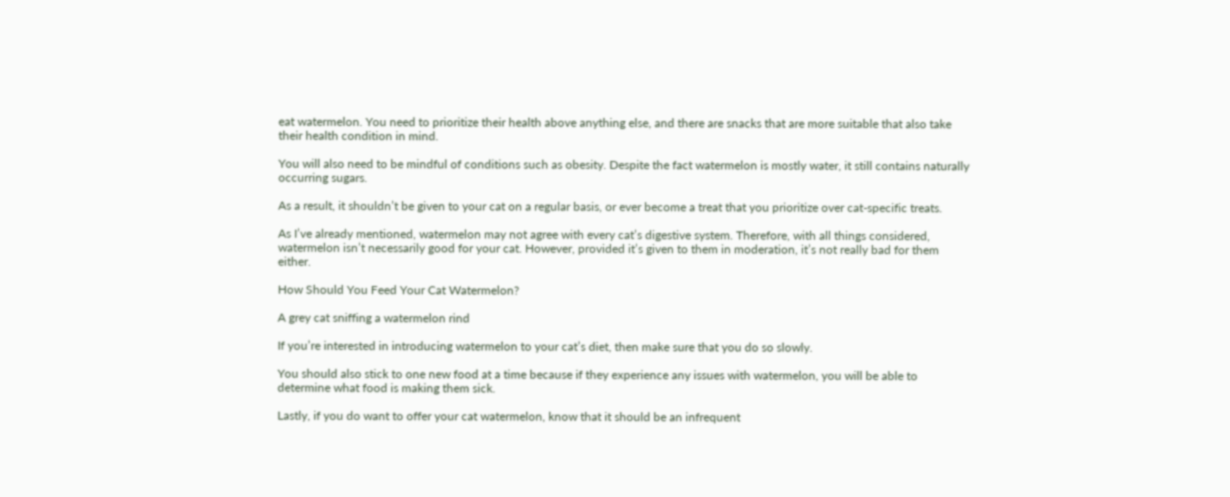eat watermelon. You need to prioritize their health above anything else, and there are snacks that are more suitable that also take their health condition in mind.

You will also need to be mindful of conditions such as obesity. Despite the fact watermelon is mostly water, it still contains naturally occurring sugars.

As a result, it shouldn’t be given to your cat on a regular basis, or ever become a treat that you prioritize over cat-specific treats.

As I’ve already mentioned, watermelon may not agree with every cat’s digestive system. Therefore, with all things considered, watermelon isn’t necessarily good for your cat. However, provided it’s given to them in moderation, it’s not really bad for them either.

How Should You Feed Your Cat Watermelon?

A grey cat sniffing a watermelon rind

If you’re interested in introducing watermelon to your cat’s diet, then make sure that you do so slowly.

You should also stick to one new food at a time because if they experience any issues with watermelon, you will be able to determine what food is making them sick.

Lastly, if you do want to offer your cat watermelon, know that it should be an infrequent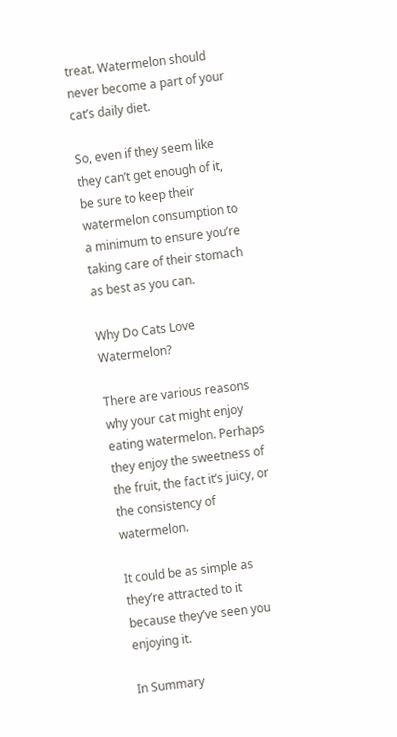treat. Watermelon should never become a part of your cat’s daily diet.

So, even if they seem like they can’t get enough of it, be sure to keep their watermelon consumption to a minimum to ensure you’re taking care of their stomach as best as you can.

Why Do Cats Love Watermelon?

There are various reasons why your cat might enjoy eating watermelon. Perhaps they enjoy the sweetness of the fruit, the fact it’s juicy, or the consistency of watermelon.

It could be as simple as they’re attracted to it because they’ve seen you enjoying it.

In Summary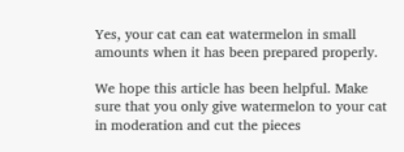Yes, your cat can eat watermelon in small amounts when it has been prepared properly.

We hope this article has been helpful. Make sure that you only give watermelon to your cat in moderation and cut the pieces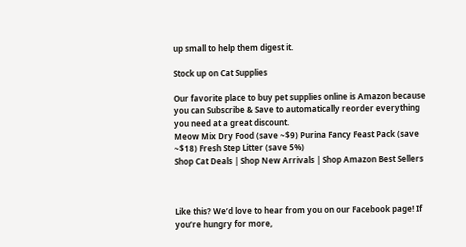up small to help them digest it.

Stock up on Cat Supplies

Our favorite place to buy pet supplies online is Amazon because you can Subscribe & Save to automatically reorder everything you need at a great discount.
Meow Mix Dry Food (save ~$9) Purina Fancy Feast Pack (save ~$18) Fresh Step Litter (save 5%)
Shop Cat Deals | Shop New Arrivals | Shop Amazon Best Sellers



Like this? We’d love to hear from you on our Facebook page! If you’re hungry for more,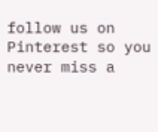follow us on Pinterest so you never miss a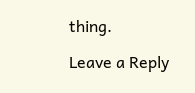thing.

Leave a Reply